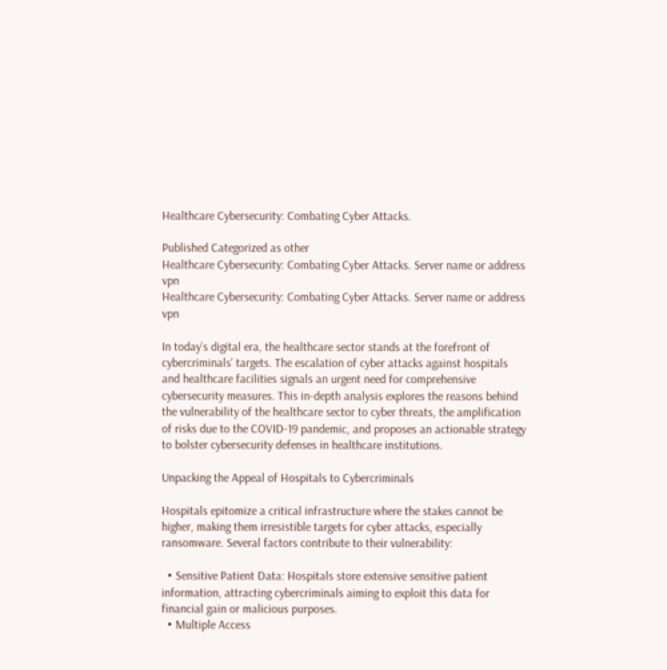Healthcare Cybersecurity: Combating Cyber Attacks.

Published Categorized as other
Healthcare Cybersecurity: Combating Cyber Attacks. Server name or address vpn
Healthcare Cybersecurity: Combating Cyber Attacks. Server name or address vpn

In today’s digital era, the healthcare sector stands at the forefront of cybercriminals’ targets. The escalation of cyber attacks against hospitals and healthcare facilities signals an urgent need for comprehensive cybersecurity measures. This in-depth analysis explores the reasons behind the vulnerability of the healthcare sector to cyber threats, the amplification of risks due to the COVID-19 pandemic, and proposes an actionable strategy to bolster cybersecurity defenses in healthcare institutions.

Unpacking the Appeal of Hospitals to Cybercriminals

Hospitals epitomize a critical infrastructure where the stakes cannot be higher, making them irresistible targets for cyber attacks, especially ransomware. Several factors contribute to their vulnerability:

  • Sensitive Patient Data: Hospitals store extensive sensitive patient information, attracting cybercriminals aiming to exploit this data for financial gain or malicious purposes.
  • Multiple Access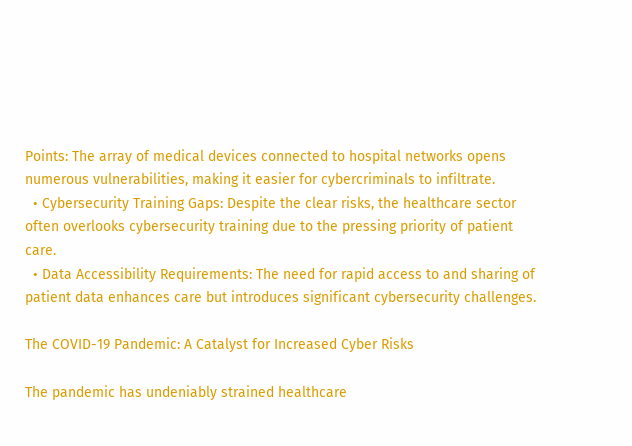Points: The array of medical devices connected to hospital networks opens numerous vulnerabilities, making it easier for cybercriminals to infiltrate.
  • Cybersecurity Training Gaps: Despite the clear risks, the healthcare sector often overlooks cybersecurity training due to the pressing priority of patient care.
  • Data Accessibility Requirements: The need for rapid access to and sharing of patient data enhances care but introduces significant cybersecurity challenges.

The COVID-19 Pandemic: A Catalyst for Increased Cyber Risks

The pandemic has undeniably strained healthcare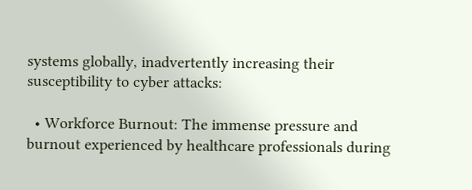systems globally, inadvertently increasing their susceptibility to cyber attacks:

  • Workforce Burnout: The immense pressure and burnout experienced by healthcare professionals during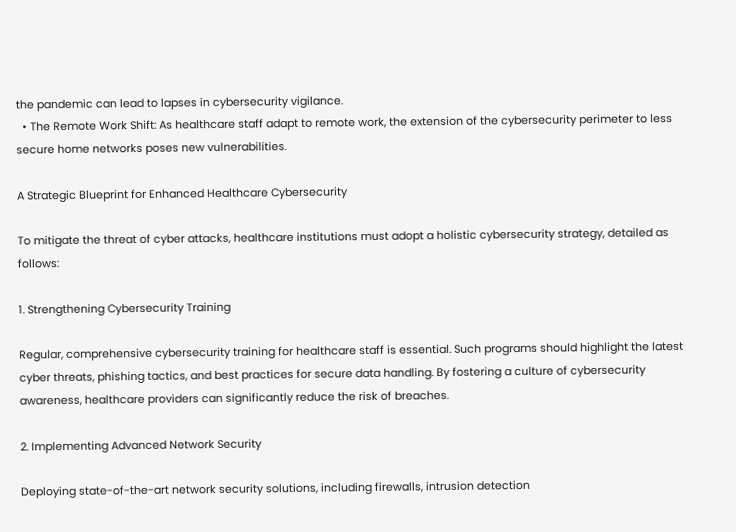the pandemic can lead to lapses in cybersecurity vigilance.
  • The Remote Work Shift: As healthcare staff adapt to remote work, the extension of the cybersecurity perimeter to less secure home networks poses new vulnerabilities.

A Strategic Blueprint for Enhanced Healthcare Cybersecurity

To mitigate the threat of cyber attacks, healthcare institutions must adopt a holistic cybersecurity strategy, detailed as follows:

1. Strengthening Cybersecurity Training

Regular, comprehensive cybersecurity training for healthcare staff is essential. Such programs should highlight the latest cyber threats, phishing tactics, and best practices for secure data handling. By fostering a culture of cybersecurity awareness, healthcare providers can significantly reduce the risk of breaches.

2. Implementing Advanced Network Security

Deploying state-of-the-art network security solutions, including firewalls, intrusion detection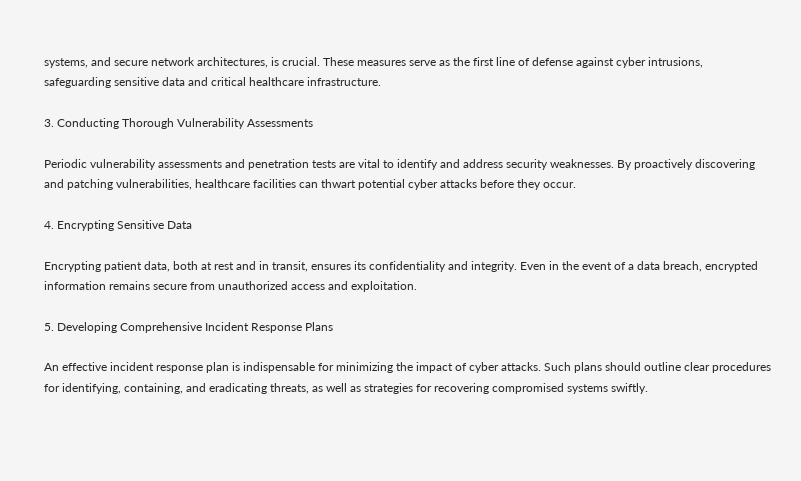systems, and secure network architectures, is crucial. These measures serve as the first line of defense against cyber intrusions, safeguarding sensitive data and critical healthcare infrastructure.

3. Conducting Thorough Vulnerability Assessments

Periodic vulnerability assessments and penetration tests are vital to identify and address security weaknesses. By proactively discovering and patching vulnerabilities, healthcare facilities can thwart potential cyber attacks before they occur.

4. Encrypting Sensitive Data

Encrypting patient data, both at rest and in transit, ensures its confidentiality and integrity. Even in the event of a data breach, encrypted information remains secure from unauthorized access and exploitation.

5. Developing Comprehensive Incident Response Plans

An effective incident response plan is indispensable for minimizing the impact of cyber attacks. Such plans should outline clear procedures for identifying, containing, and eradicating threats, as well as strategies for recovering compromised systems swiftly.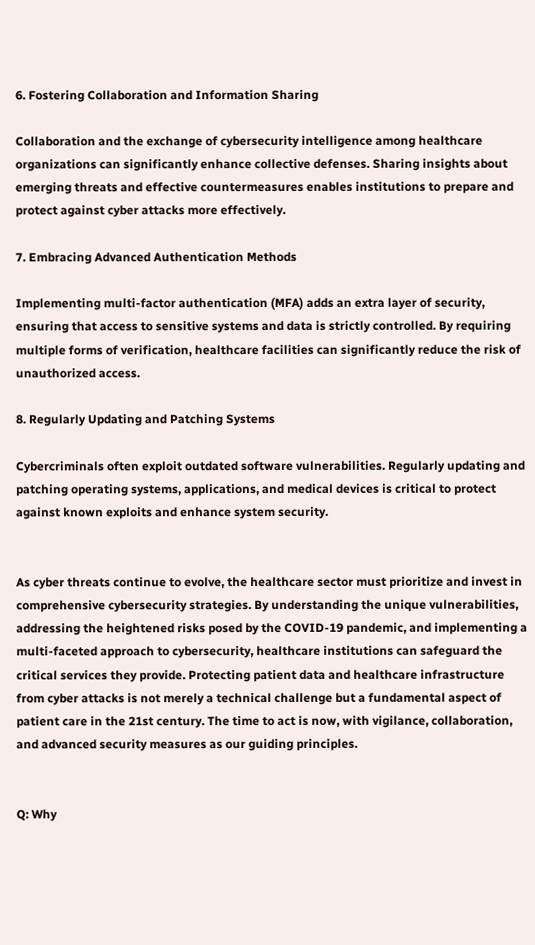6. Fostering Collaboration and Information Sharing

Collaboration and the exchange of cybersecurity intelligence among healthcare organizations can significantly enhance collective defenses. Sharing insights about emerging threats and effective countermeasures enables institutions to prepare and protect against cyber attacks more effectively.

7. Embracing Advanced Authentication Methods

Implementing multi-factor authentication (MFA) adds an extra layer of security, ensuring that access to sensitive systems and data is strictly controlled. By requiring multiple forms of verification, healthcare facilities can significantly reduce the risk of unauthorized access.

8. Regularly Updating and Patching Systems

Cybercriminals often exploit outdated software vulnerabilities. Regularly updating and patching operating systems, applications, and medical devices is critical to protect against known exploits and enhance system security.


As cyber threats continue to evolve, the healthcare sector must prioritize and invest in comprehensive cybersecurity strategies. By understanding the unique vulnerabilities, addressing the heightened risks posed by the COVID-19 pandemic, and implementing a multi-faceted approach to cybersecurity, healthcare institutions can safeguard the critical services they provide. Protecting patient data and healthcare infrastructure from cyber attacks is not merely a technical challenge but a fundamental aspect of patient care in the 21st century. The time to act is now, with vigilance, collaboration, and advanced security measures as our guiding principles.


Q: Why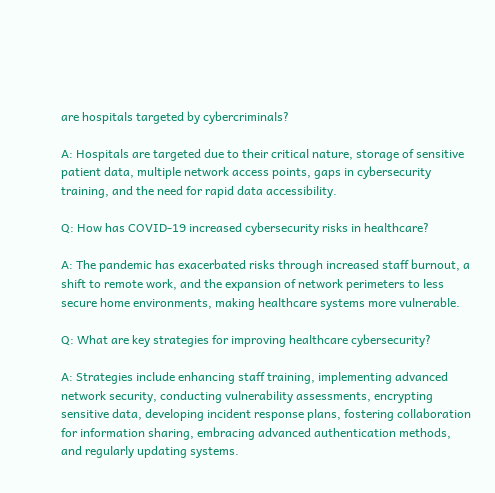are hospitals targeted by cybercriminals?

A: Hospitals are targeted due to their critical nature, storage of sensitive patient data, multiple network access points, gaps in cybersecurity training, and the need for rapid data accessibility.

Q: How has COVID-19 increased cybersecurity risks in healthcare?

A: The pandemic has exacerbated risks through increased staff burnout, a shift to remote work, and the expansion of network perimeters to less secure home environments, making healthcare systems more vulnerable.

Q: What are key strategies for improving healthcare cybersecurity?

A: Strategies include enhancing staff training, implementing advanced network security, conducting vulnerability assessments, encrypting sensitive data, developing incident response plans, fostering collaboration for information sharing, embracing advanced authentication methods, and regularly updating systems.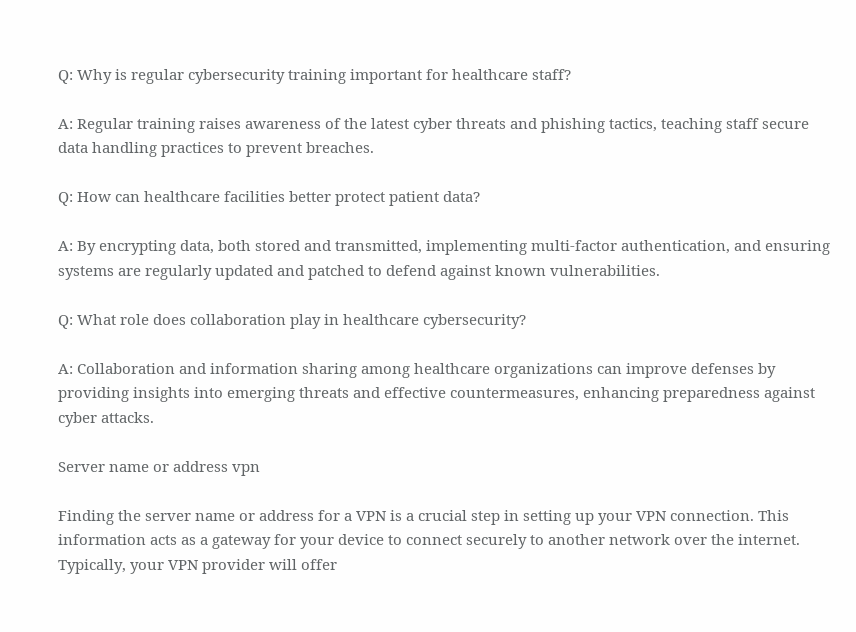Q: Why is regular cybersecurity training important for healthcare staff?

A: Regular training raises awareness of the latest cyber threats and phishing tactics, teaching staff secure data handling practices to prevent breaches.

Q: How can healthcare facilities better protect patient data?

A: By encrypting data, both stored and transmitted, implementing multi-factor authentication, and ensuring systems are regularly updated and patched to defend against known vulnerabilities.

Q: What role does collaboration play in healthcare cybersecurity?

A: Collaboration and information sharing among healthcare organizations can improve defenses by providing insights into emerging threats and effective countermeasures, enhancing preparedness against cyber attacks.

Server name or address vpn

Finding the server name or address for a VPN is a crucial step in setting up your VPN connection. This information acts as a gateway for your device to connect securely to another network over the internet. Typically, your VPN provider will offer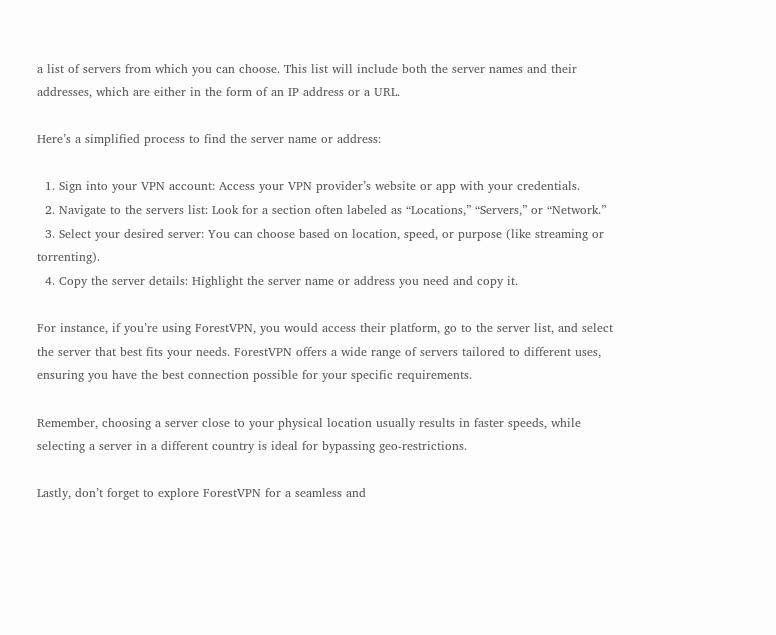a list of servers from which you can choose. This list will include both the server names and their addresses, which are either in the form of an IP address or a URL.

Here’s a simplified process to find the server name or address:

  1. Sign into your VPN account: Access your VPN provider’s website or app with your credentials.
  2. Navigate to the servers list: Look for a section often labeled as “Locations,” “Servers,” or “Network.”
  3. Select your desired server: You can choose based on location, speed, or purpose (like streaming or torrenting).
  4. Copy the server details: Highlight the server name or address you need and copy it.

For instance, if you’re using ForestVPN, you would access their platform, go to the server list, and select the server that best fits your needs. ForestVPN offers a wide range of servers tailored to different uses, ensuring you have the best connection possible for your specific requirements.

Remember, choosing a server close to your physical location usually results in faster speeds, while selecting a server in a different country is ideal for bypassing geo-restrictions.

Lastly, don’t forget to explore ForestVPN for a seamless and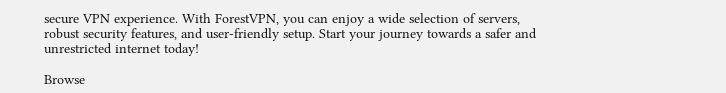secure VPN experience. With ForestVPN, you can enjoy a wide selection of servers, robust security features, and user-friendly setup. Start your journey towards a safer and unrestricted internet today!

Browse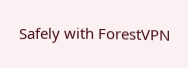Safely with ForestVPN